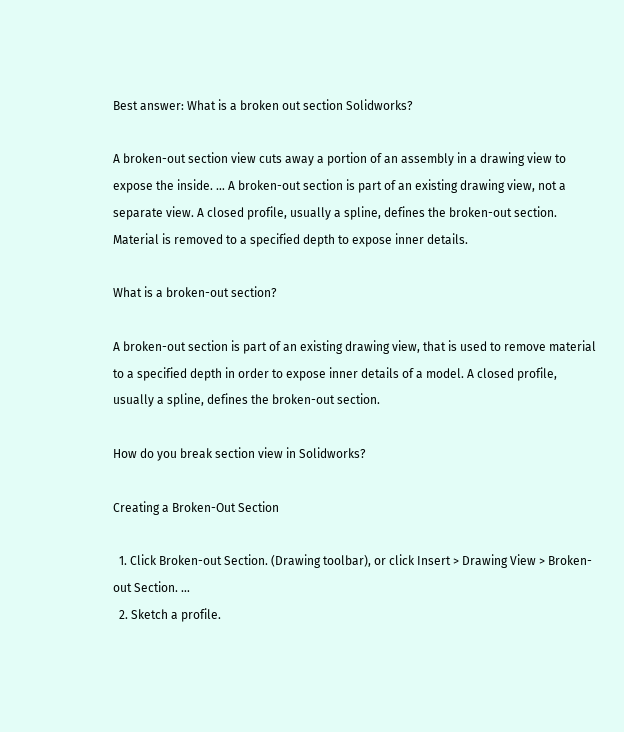Best answer: What is a broken out section Solidworks?

A broken-out section view cuts away a portion of an assembly in a drawing view to expose the inside. … A broken-out section is part of an existing drawing view, not a separate view. A closed profile, usually a spline, defines the broken-out section. Material is removed to a specified depth to expose inner details.

What is a broken-out section?

A broken-out section is part of an existing drawing view, that is used to remove material to a specified depth in order to expose inner details of a model. A closed profile, usually a spline, defines the broken-out section.

How do you break section view in Solidworks?

Creating a Broken-Out Section

  1. Click Broken-out Section. (Drawing toolbar), or click Insert > Drawing View > Broken-out Section. …
  2. Sketch a profile.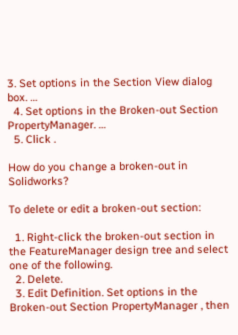3. Set options in the Section View dialog box. …
  4. Set options in the Broken-out Section PropertyManager. …
  5. Click .

How do you change a broken-out in Solidworks?

To delete or edit a broken-out section:

  1. Right-click the broken-out section in the FeatureManager design tree and select one of the following.
  2. Delete.
  3. Edit Definition. Set options in the Broken-out Section PropertyManager , then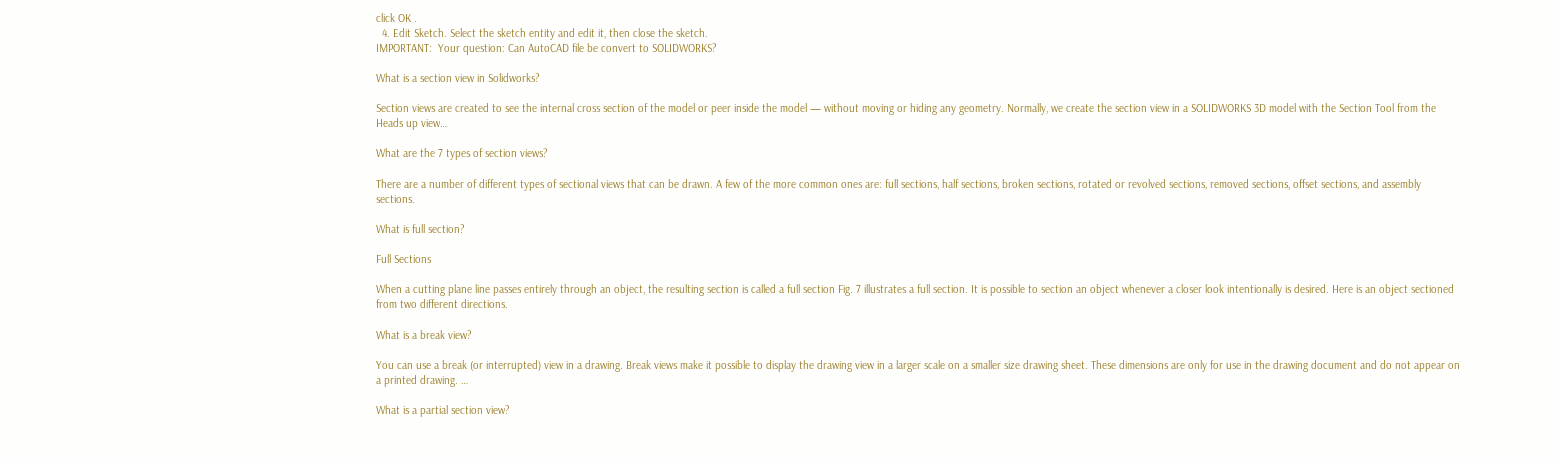click OK .
  4. Edit Sketch. Select the sketch entity and edit it, then close the sketch.
IMPORTANT:  Your question: Can AutoCAD file be convert to SOLIDWORKS?

What is a section view in Solidworks?

Section views are created to see the internal cross section of the model or peer inside the model — without moving or hiding any geometry. Normally, we create the section view in a SOLIDWORKS 3D model with the Section Tool from the Heads up view…

What are the 7 types of section views?

There are a number of different types of sectional views that can be drawn. A few of the more common ones are: full sections, half sections, broken sections, rotated or revolved sections, removed sections, offset sections, and assembly sections.

What is full section?

Full Sections

When a cutting plane line passes entirely through an object, the resulting section is called a full section Fig. 7 illustrates a full section. It is possible to section an object whenever a closer look intentionally is desired. Here is an object sectioned from two different directions.

What is a break view?

You can use a break (or interrupted) view in a drawing. Break views make it possible to display the drawing view in a larger scale on a smaller size drawing sheet. These dimensions are only for use in the drawing document and do not appear on a printed drawing. …

What is a partial section view?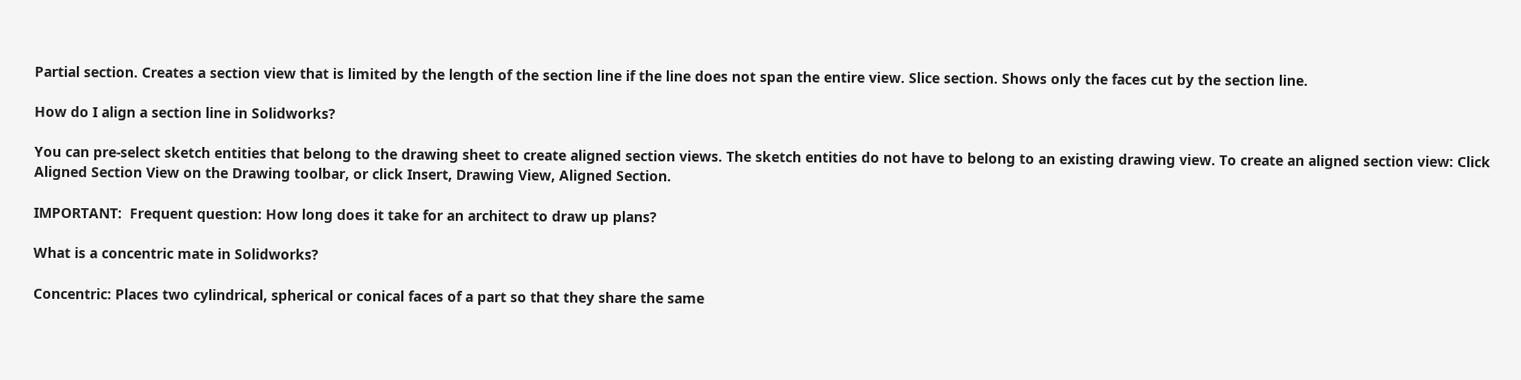Partial section. Creates a section view that is limited by the length of the section line if the line does not span the entire view. Slice section. Shows only the faces cut by the section line.

How do I align a section line in Solidworks?

You can pre-select sketch entities that belong to the drawing sheet to create aligned section views. The sketch entities do not have to belong to an existing drawing view. To create an aligned section view: Click Aligned Section View on the Drawing toolbar, or click Insert, Drawing View, Aligned Section.

IMPORTANT:  Frequent question: How long does it take for an architect to draw up plans?

What is a concentric mate in Solidworks?

Concentric: Places two cylindrical, spherical or conical faces of a part so that they share the same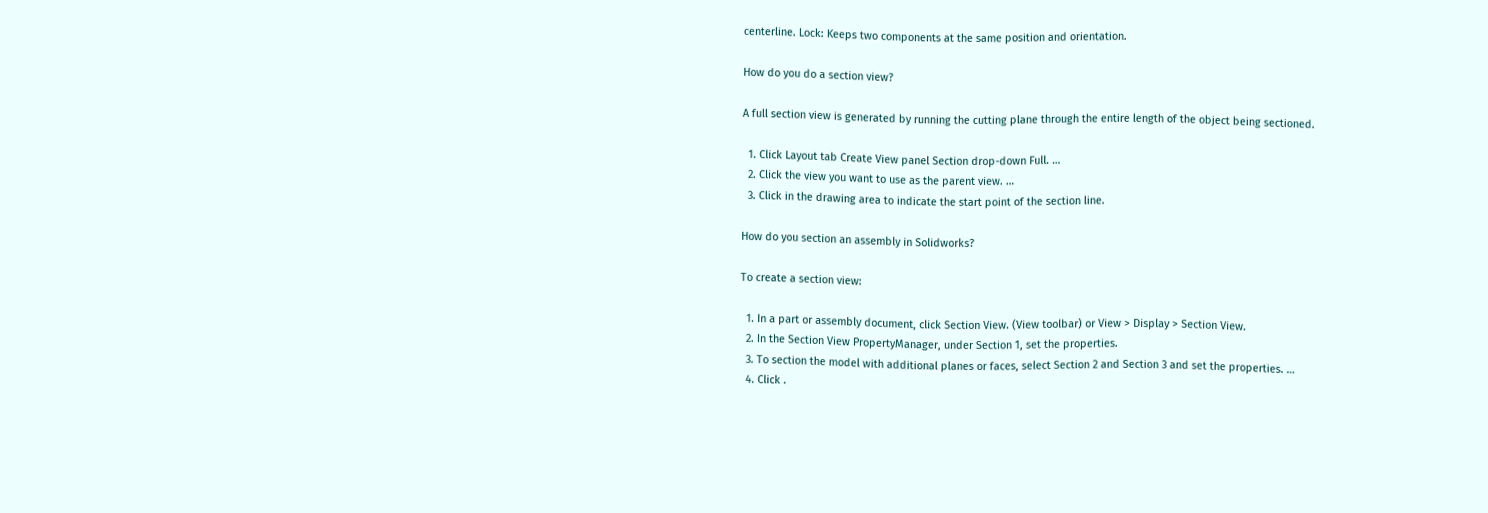centerline. Lock: Keeps two components at the same position and orientation.

How do you do a section view?

A full section view is generated by running the cutting plane through the entire length of the object being sectioned.

  1. Click Layout tab Create View panel Section drop-down Full. …
  2. Click the view you want to use as the parent view. …
  3. Click in the drawing area to indicate the start point of the section line.

How do you section an assembly in Solidworks?

To create a section view:

  1. In a part or assembly document, click Section View. (View toolbar) or View > Display > Section View.
  2. In the Section View PropertyManager, under Section 1, set the properties.
  3. To section the model with additional planes or faces, select Section 2 and Section 3 and set the properties. …
  4. Click .